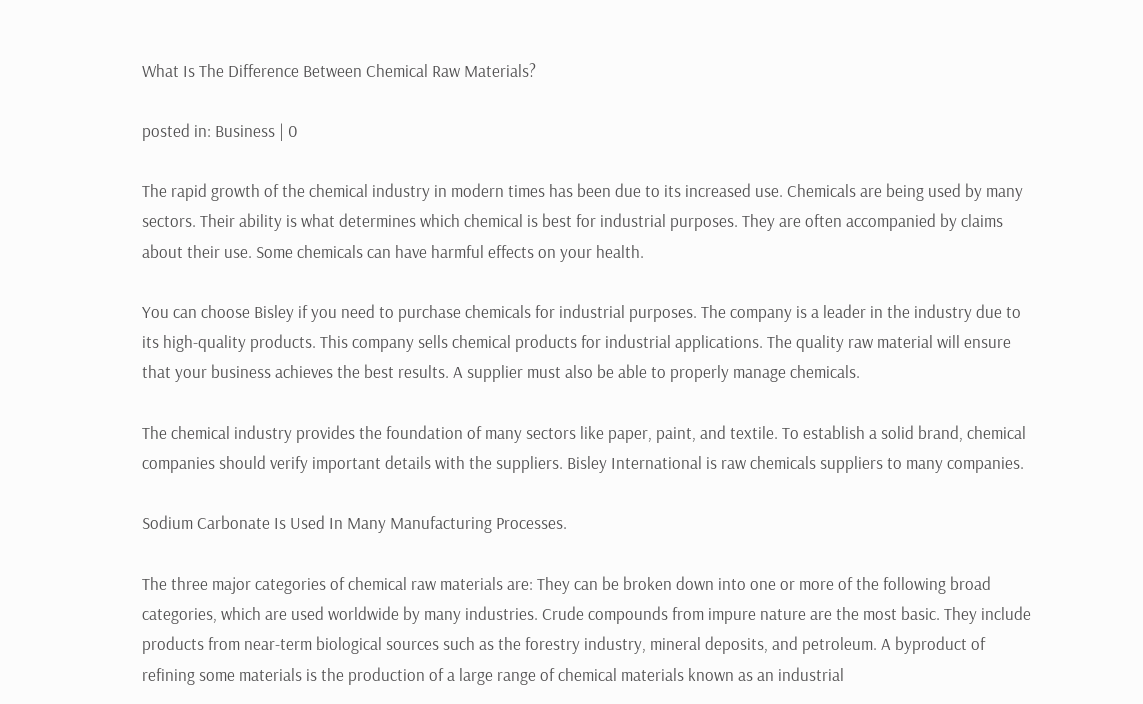What Is The Difference Between Chemical Raw Materials?

posted in: Business | 0

The rapid growth of the chemical industry in modern times has been due to its increased use. Chemicals are being used by many sectors. Their ability is what determines which chemical is best for industrial purposes. They are often accompanied by claims about their use. Some chemicals can have harmful effects on your health.

You can choose Bisley if you need to purchase chemicals for industrial purposes. The company is a leader in the industry due to its high-quality products. This company sells chemical products for industrial applications. The quality raw material will ensure that your business achieves the best results. A supplier must also be able to properly manage chemicals.

The chemical industry provides the foundation of many sectors like paper, paint, and textile. To establish a solid brand, chemical companies should verify important details with the suppliers. Bisley International is raw chemicals suppliers to many companies.

Sodium Carbonate Is Used In Many Manufacturing Processes.

The three major categories of chemical raw materials are: They can be broken down into one or more of the following broad categories, which are used worldwide by many industries. Crude compounds from impure nature are the most basic. They include products from near-term biological sources such as the forestry industry, mineral deposits, and petroleum. A byproduct of refining some materials is the production of a large range of chemical materials known as an industrial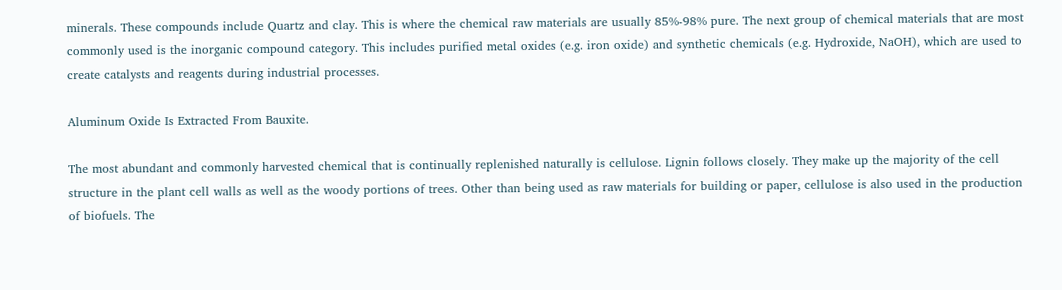minerals. These compounds include Quartz and clay. This is where the chemical raw materials are usually 85%-98% pure. The next group of chemical materials that are most commonly used is the inorganic compound category. This includes purified metal oxides (e.g. iron oxide) and synthetic chemicals (e.g. Hydroxide, NaOH), which are used to create catalysts and reagents during industrial processes.

Aluminum Oxide Is Extracted From Bauxite.

The most abundant and commonly harvested chemical that is continually replenished naturally is cellulose. Lignin follows closely. They make up the majority of the cell structure in the plant cell walls as well as the woody portions of trees. Other than being used as raw materials for building or paper, cellulose is also used in the production of biofuels. The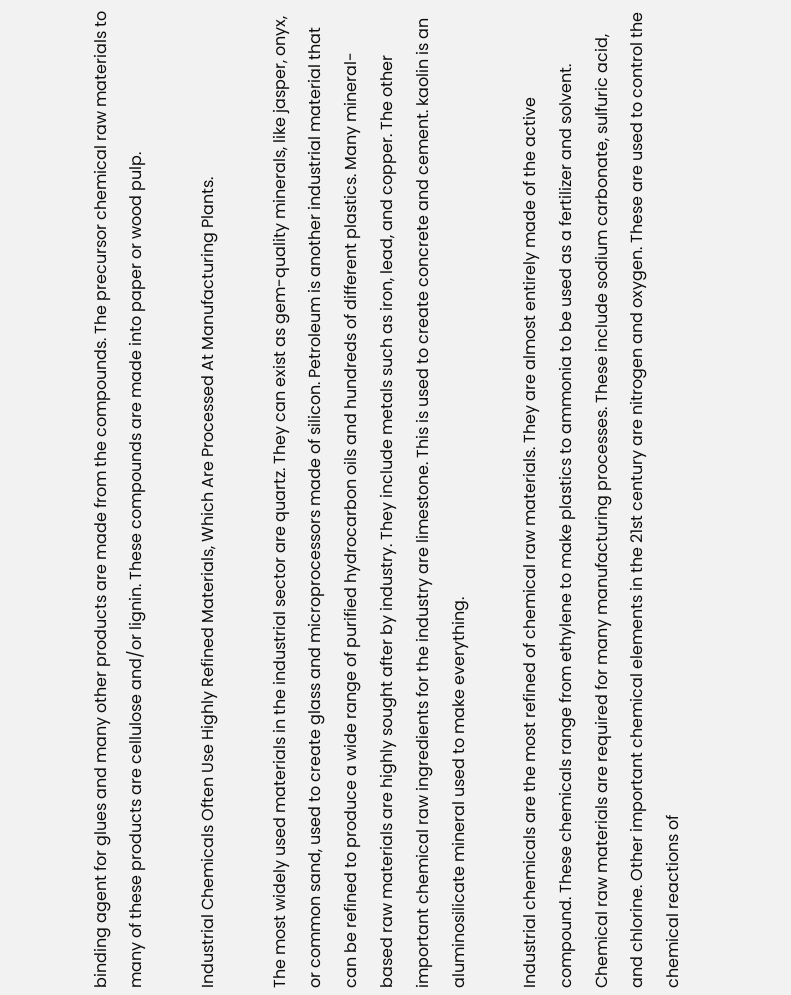binding agent for glues and many other products are made from the compounds. The precursor chemical raw materials to many of these products are cellulose and/or lignin. These compounds are made into paper or wood pulp.

Industrial Chemicals Often Use Highly Refined Materials, Which Are Processed At Manufacturing Plants.

The most widely used materials in the industrial sector are quartz. They can exist as gem-quality minerals, like jasper, onyx, or common sand, used to create glass and microprocessors made of silicon. Petroleum is another industrial material that can be refined to produce a wide range of purified hydrocarbon oils and hundreds of different plastics. Many mineral-based raw materials are highly sought after by industry. They include metals such as iron, lead, and copper. The other important chemical raw ingredients for the industry are limestone. This is used to create concrete and cement. kaolin is an aluminosilicate mineral used to make everything.

Industrial chemicals are the most refined of chemical raw materials. They are almost entirely made of the active compound. These chemicals range from ethylene to make plastics to ammonia to be used as a fertilizer and solvent. Chemical raw materials are required for many manufacturing processes. These include sodium carbonate, sulfuric acid, and chlorine. Other important chemical elements in the 21st century are nitrogen and oxygen. These are used to control the chemical reactions of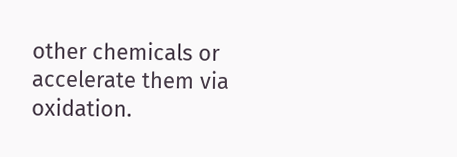other chemicals or accelerate them via oxidation.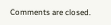Comments are closed.